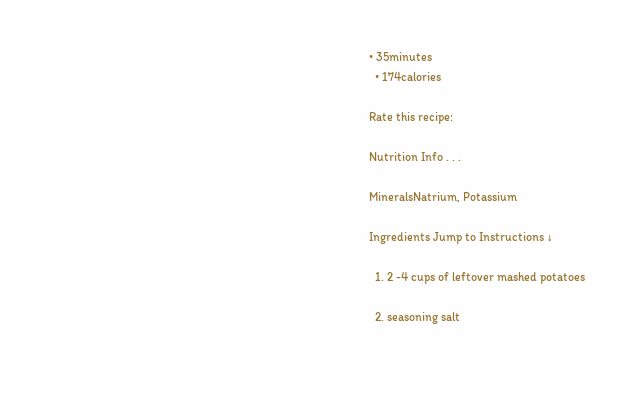• 35minutes
  • 174calories

Rate this recipe:

Nutrition Info . . .

MineralsNatrium, Potassium

Ingredients Jump to Instructions ↓

  1. 2 -4 cups of leftover mashed potatoes

  2. seasoning salt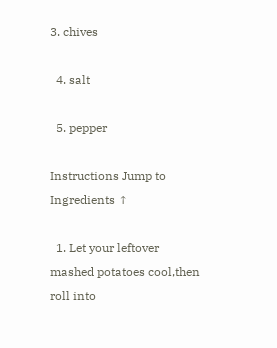3. chives

  4. salt

  5. pepper

Instructions Jump to Ingredients ↑

  1. Let your leftover mashed potatoes cool,then roll into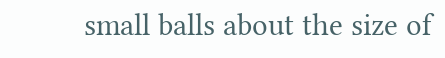small balls about the size of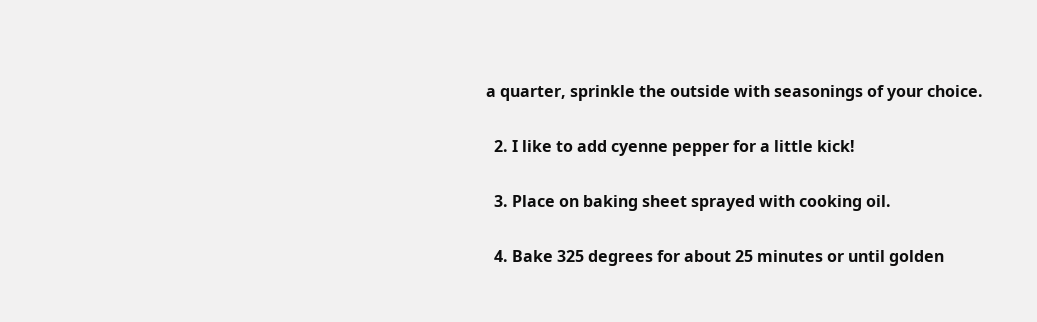a quarter, sprinkle the outside with seasonings of your choice.

  2. I like to add cyenne pepper for a little kick!

  3. Place on baking sheet sprayed with cooking oil.

  4. Bake 325 degrees for about 25 minutes or until golden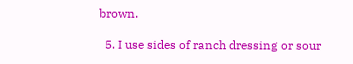brown.

  5. I use sides of ranch dressing or sour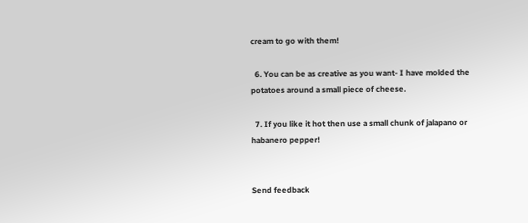cream to go with them!

  6. You can be as creative as you want- I have molded the potatoes around a small piece of cheese.

  7. If you like it hot then use a small chunk of jalapano or habanero pepper!


Send feedback